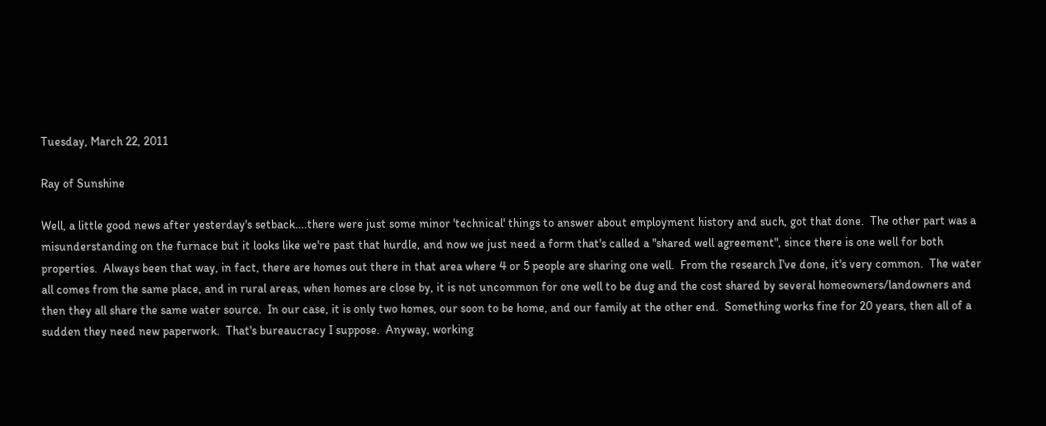Tuesday, March 22, 2011

Ray of Sunshine

Well, a little good news after yesterday's setback....there were just some minor 'technical' things to answer about employment history and such, got that done.  The other part was a misunderstanding on the furnace but it looks like we're past that hurdle, and now we just need a form that's called a "shared well agreement", since there is one well for both properties.  Always been that way, in fact, there are homes out there in that area where 4 or 5 people are sharing one well.  From the research I've done, it's very common.  The water all comes from the same place, and in rural areas, when homes are close by, it is not uncommon for one well to be dug and the cost shared by several homeowners/landowners and then they all share the same water source.  In our case, it is only two homes, our soon to be home, and our family at the other end.  Something works fine for 20 years, then all of a sudden they need new paperwork.  That's bureaucracy I suppose.  Anyway, working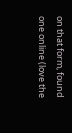on that form, found one online (love the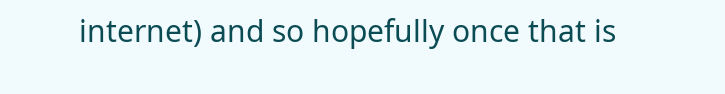internet) and so hopefully once that is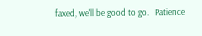faxed, we'll be good to go.   Patience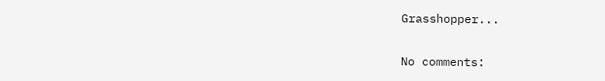Grasshopper...

No comments: